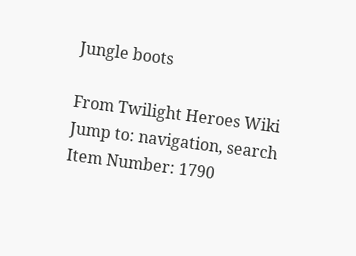Jungle boots

From Twilight Heroes Wiki
Jump to: navigation, search
Item Number: 1790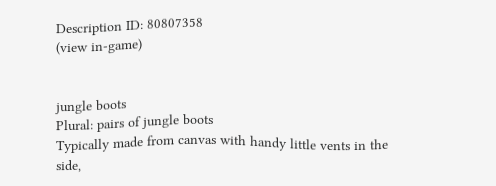Description ID: 80807358
(view in-game)


jungle boots
Plural: pairs of jungle boots
Typically made from canvas with handy little vents in the side,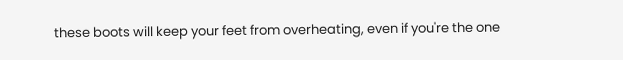these boots will keep your feet from overheating, even if you're the one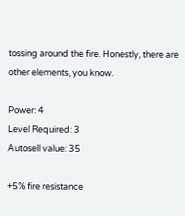tossing around the fire. Honestly, there are other elements, you know.

Power: 4
Level Required: 3
Autosell value: 35

+5% fire resistance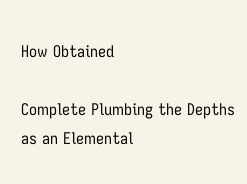How Obtained

Complete Plumbing the Depths as an Elemental